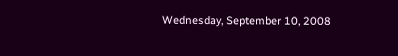Wednesday, September 10, 2008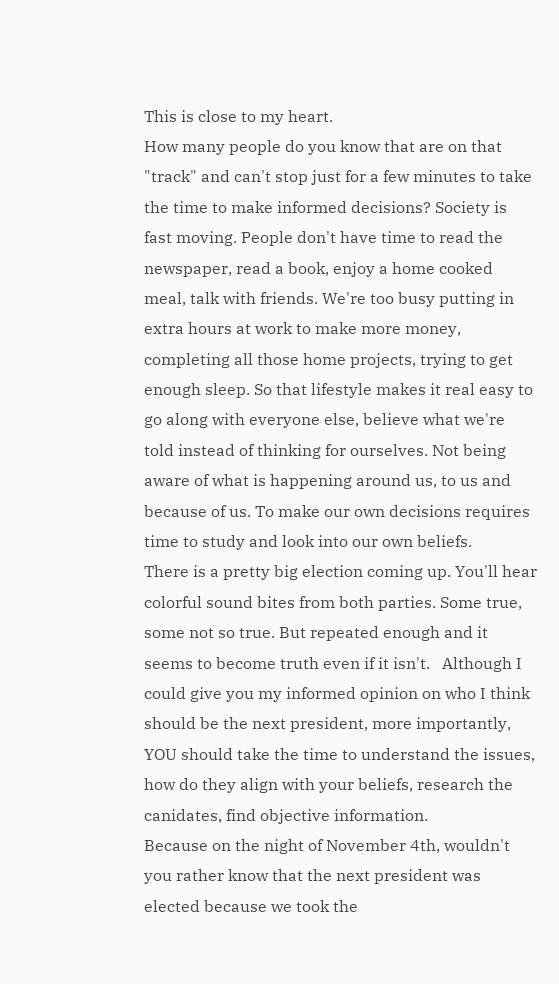This is close to my heart.
How many people do you know that are on that "track" and can't stop just for a few minutes to take the time to make informed decisions? Society is fast moving. People don't have time to read the newspaper, read a book, enjoy a home cooked meal, talk with friends. We're too busy putting in extra hours at work to make more money, completing all those home projects, trying to get enough sleep. So that lifestyle makes it real easy to go along with everyone else, believe what we're told instead of thinking for ourselves. Not being aware of what is happening around us, to us and because of us. To make our own decisions requires time to study and look into our own beliefs.
There is a pretty big election coming up. You'll hear colorful sound bites from both parties. Some true, some not so true. But repeated enough and it seems to become truth even if it isn't.   Although I could give you my informed opinion on who I think should be the next president, more importantly, YOU should take the time to understand the issues, how do they align with your beliefs, research the canidates, find objective information.
Because on the night of November 4th, wouldn't you rather know that the next president was elected because we took the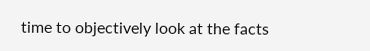time to objectively look at the facts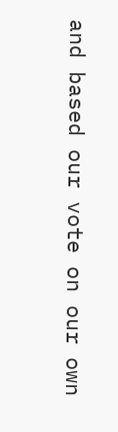and based our vote on our own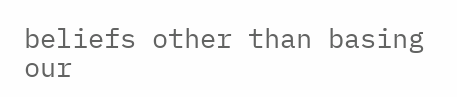beliefs other than basing our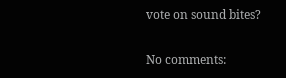vote on sound bites?

No comments: